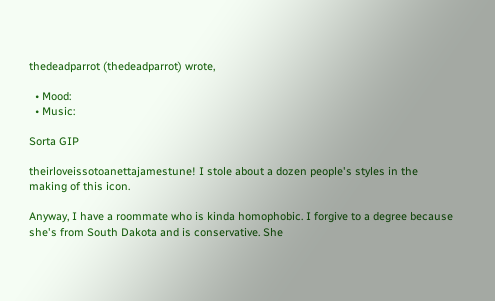thedeadparrot (thedeadparrot) wrote,

  • Mood:
  • Music:

Sorta GIP

theirloveissotoanettajamestune! I stole about a dozen people's styles in the making of this icon.

Anyway, I have a roommate who is kinda homophobic. I forgive to a degree because she's from South Dakota and is conservative. She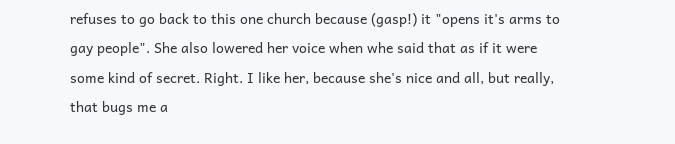refuses to go back to this one church because (gasp!) it "opens it's arms to gay people". She also lowered her voice when whe said that as if it were some kind of secret. Right. I like her, because she's nice and all, but really, that bugs me a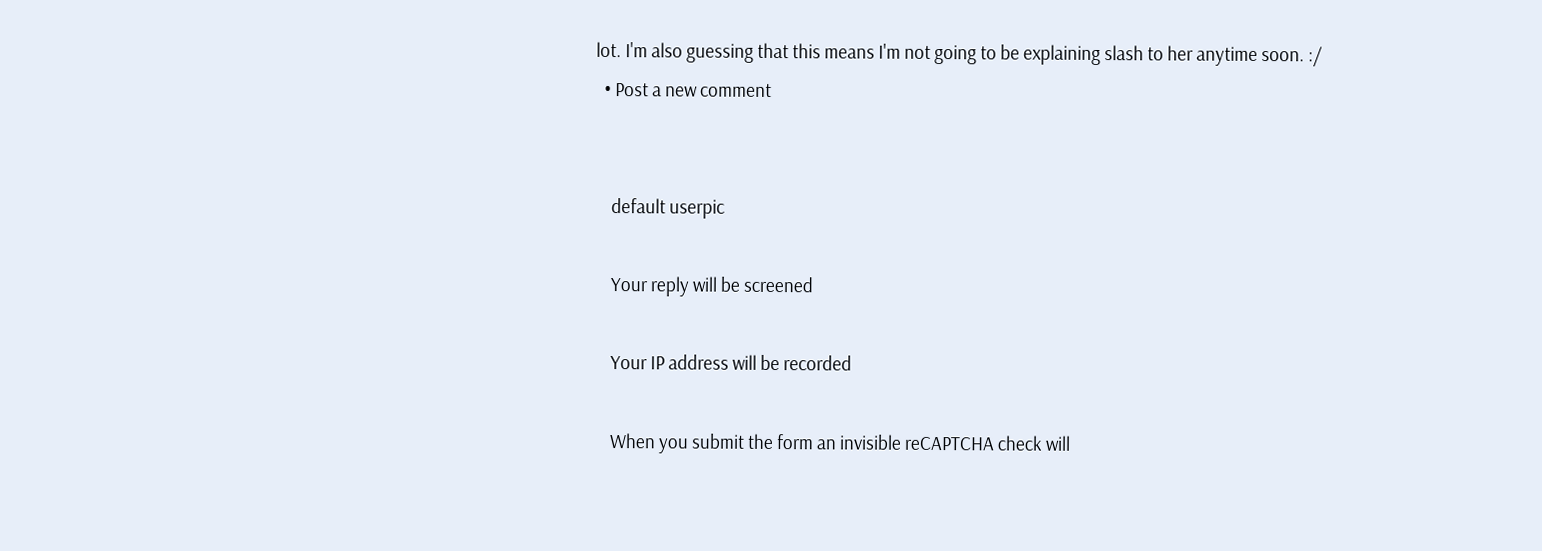lot. I'm also guessing that this means I'm not going to be explaining slash to her anytime soon. :/
  • Post a new comment


    default userpic

    Your reply will be screened

    Your IP address will be recorded

    When you submit the form an invisible reCAPTCHA check will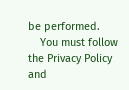be performed.
    You must follow the Privacy Policy and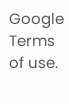Google Terms of use.